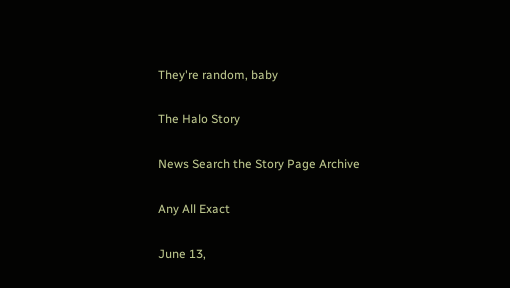They're random, baby

The Halo Story

News Search the Story Page Archive

Any All Exact

June 13,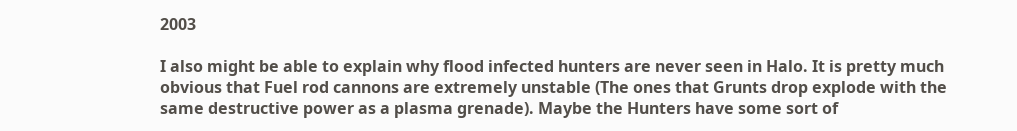2003

I also might be able to explain why flood infected hunters are never seen in Halo. It is pretty much obvious that Fuel rod cannons are extremely unstable (The ones that Grunts drop explode with the same destructive power as a plasma grenade). Maybe the Hunters have some sort of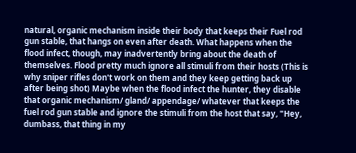natural, organic mechanism inside their body that keeps their Fuel rod gun stable, that hangs on even after death. What happens when the flood infect, though, may inadvertently bring about the death of themselves. Flood pretty much ignore all stimuli from their hosts (This is why sniper rifles don't work on them and they keep getting back up after being shot) Maybe when the flood infect the hunter, they disable that organic mechanism/ gland/ appendage/ whatever that keeps the fuel rod gun stable and ignore the stimuli from the host that say, "Hey, dumbass, that thing in my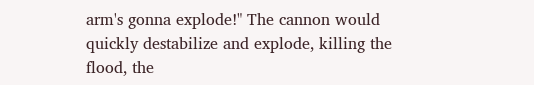arm's gonna explode!" The cannon would quickly destabilize and explode, killing the flood, the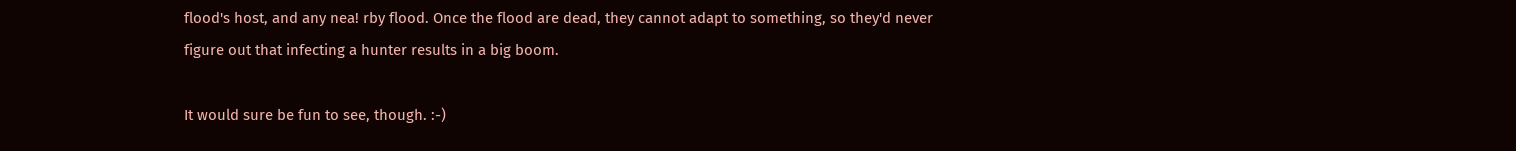flood's host, and any nea! rby flood. Once the flood are dead, they cannot adapt to something, so they'd never figure out that infecting a hunter results in a big boom.

It would sure be fun to see, though. :-)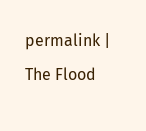permalink | The Flood